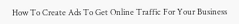How To Create Ads To Get Online Traffic For Your Business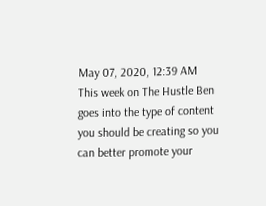May 07, 2020, 12:39 AM
This week on The Hustle Ben goes into the type of content you should be creating so you can better promote your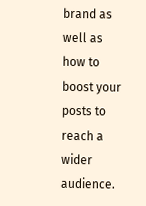brand as well as how to boost your posts to reach a wider audience.